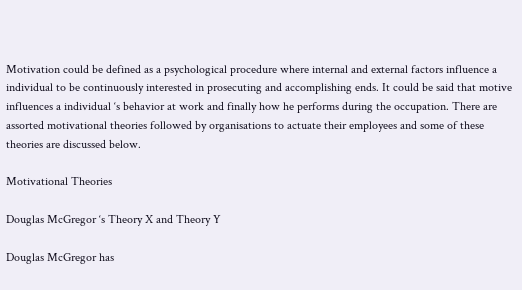Motivation could be defined as a psychological procedure where internal and external factors influence a individual to be continuously interested in prosecuting and accomplishing ends. It could be said that motive influences a individual ‘s behavior at work and finally how he performs during the occupation. There are assorted motivational theories followed by organisations to actuate their employees and some of these theories are discussed below.

Motivational Theories

Douglas McGregor ‘s Theory X and Theory Y

Douglas McGregor has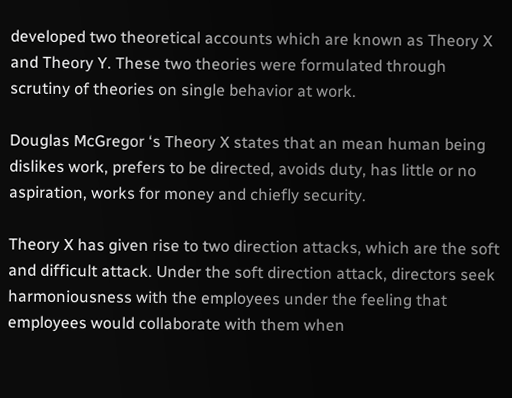developed two theoretical accounts which are known as Theory X and Theory Y. These two theories were formulated through scrutiny of theories on single behavior at work.

Douglas McGregor ‘s Theory X states that an mean human being dislikes work, prefers to be directed, avoids duty, has little or no aspiration, works for money and chiefly security.

Theory X has given rise to two direction attacks, which are the soft and difficult attack. Under the soft direction attack, directors seek harmoniousness with the employees under the feeling that employees would collaborate with them when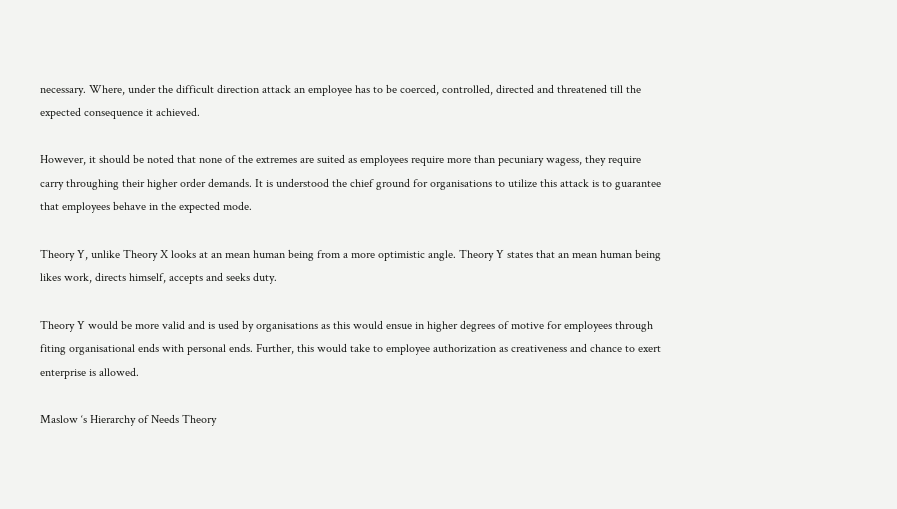necessary. Where, under the difficult direction attack an employee has to be coerced, controlled, directed and threatened till the expected consequence it achieved.

However, it should be noted that none of the extremes are suited as employees require more than pecuniary wagess, they require carry throughing their higher order demands. It is understood the chief ground for organisations to utilize this attack is to guarantee that employees behave in the expected mode.

Theory Y, unlike Theory X looks at an mean human being from a more optimistic angle. Theory Y states that an mean human being likes work, directs himself, accepts and seeks duty.

Theory Y would be more valid and is used by organisations as this would ensue in higher degrees of motive for employees through fiting organisational ends with personal ends. Further, this would take to employee authorization as creativeness and chance to exert enterprise is allowed.

Maslow ‘s Hierarchy of Needs Theory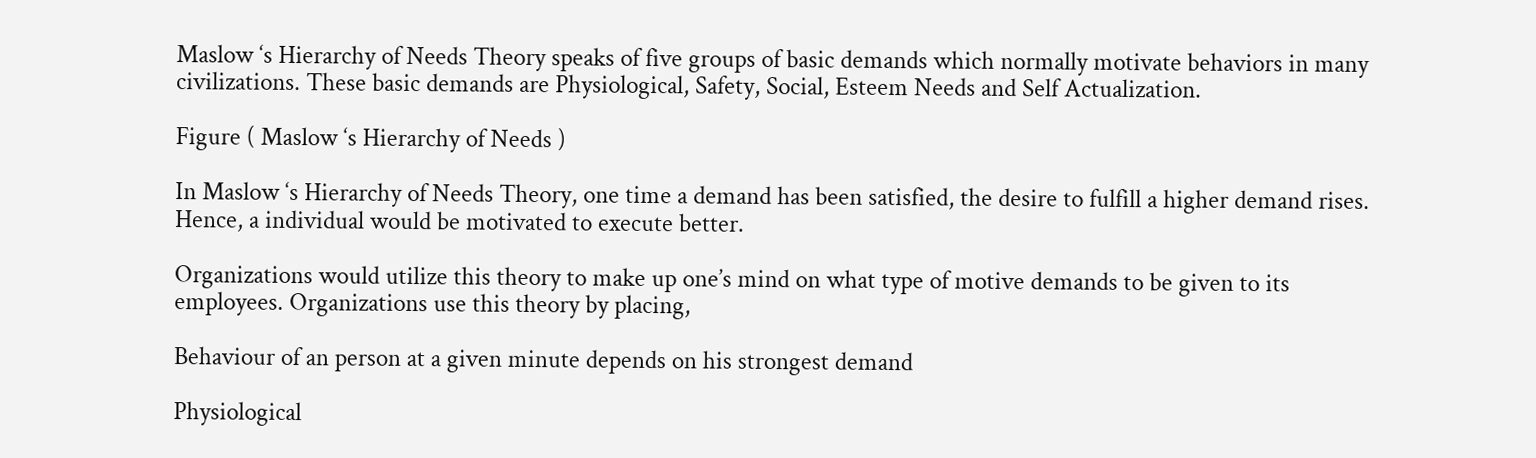Maslow ‘s Hierarchy of Needs Theory speaks of five groups of basic demands which normally motivate behaviors in many civilizations. These basic demands are Physiological, Safety, Social, Esteem Needs and Self Actualization.

Figure ( Maslow ‘s Hierarchy of Needs )

In Maslow ‘s Hierarchy of Needs Theory, one time a demand has been satisfied, the desire to fulfill a higher demand rises. Hence, a individual would be motivated to execute better.

Organizations would utilize this theory to make up one’s mind on what type of motive demands to be given to its employees. Organizations use this theory by placing,

Behaviour of an person at a given minute depends on his strongest demand

Physiological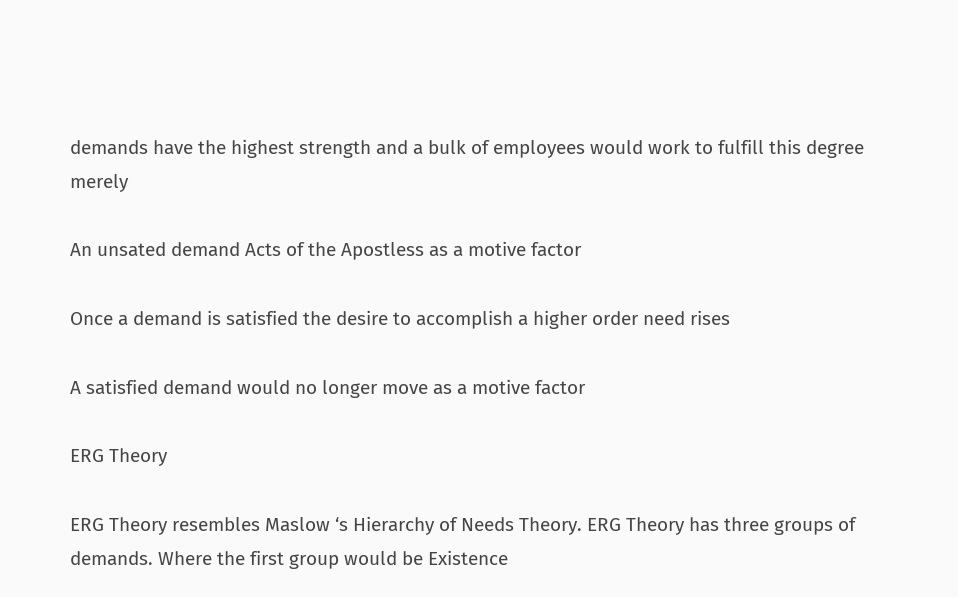demands have the highest strength and a bulk of employees would work to fulfill this degree merely

An unsated demand Acts of the Apostless as a motive factor

Once a demand is satisfied the desire to accomplish a higher order need rises

A satisfied demand would no longer move as a motive factor

ERG Theory

ERG Theory resembles Maslow ‘s Hierarchy of Needs Theory. ERG Theory has three groups of demands. Where the first group would be Existence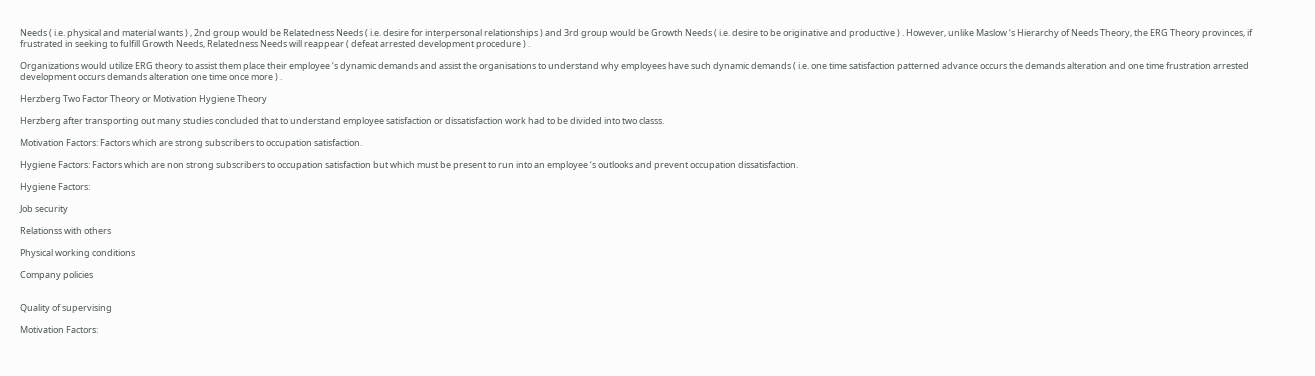Needs ( i.e. physical and material wants ) , 2nd group would be Relatedness Needs ( i.e. desire for interpersonal relationships ) and 3rd group would be Growth Needs ( i.e. desire to be originative and productive ) . However, unlike Maslow ‘s Hierarchy of Needs Theory, the ERG Theory provinces, if frustrated in seeking to fulfill Growth Needs, Relatedness Needs will reappear ( defeat arrested development procedure ) .

Organizations would utilize ERG theory to assist them place their employee ‘s dynamic demands and assist the organisations to understand why employees have such dynamic demands ( i.e. one time satisfaction patterned advance occurs the demands alteration and one time frustration arrested development occurs demands alteration one time once more ) .

Herzberg Two Factor Theory or Motivation Hygiene Theory

Herzberg after transporting out many studies concluded that to understand employee satisfaction or dissatisfaction work had to be divided into two classs.

Motivation Factors: Factors which are strong subscribers to occupation satisfaction.

Hygiene Factors: Factors which are non strong subscribers to occupation satisfaction but which must be present to run into an employee ‘s outlooks and prevent occupation dissatisfaction.

Hygiene Factors:

Job security

Relationss with others

Physical working conditions

Company policies


Quality of supervising

Motivation Factors: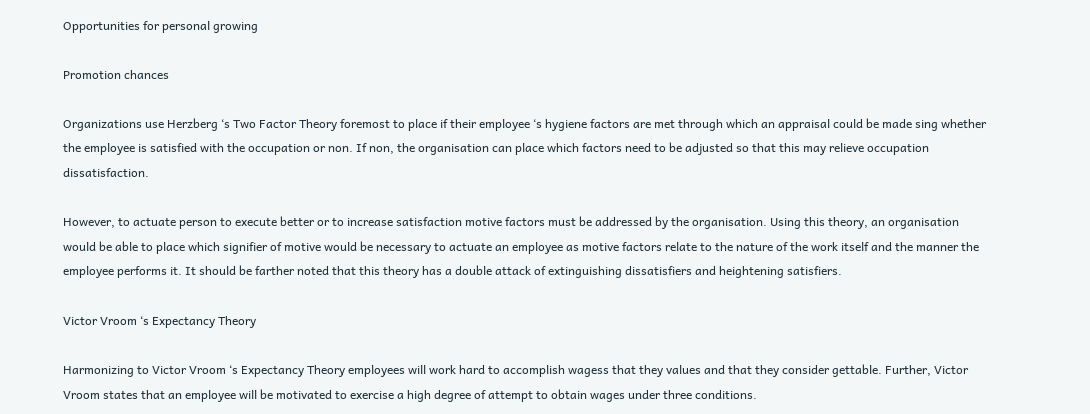Opportunities for personal growing

Promotion chances

Organizations use Herzberg ‘s Two Factor Theory foremost to place if their employee ‘s hygiene factors are met through which an appraisal could be made sing whether the employee is satisfied with the occupation or non. If non, the organisation can place which factors need to be adjusted so that this may relieve occupation dissatisfaction.

However, to actuate person to execute better or to increase satisfaction motive factors must be addressed by the organisation. Using this theory, an organisation would be able to place which signifier of motive would be necessary to actuate an employee as motive factors relate to the nature of the work itself and the manner the employee performs it. It should be farther noted that this theory has a double attack of extinguishing dissatisfiers and heightening satisfiers.

Victor Vroom ‘s Expectancy Theory

Harmonizing to Victor Vroom ‘s Expectancy Theory employees will work hard to accomplish wagess that they values and that they consider gettable. Further, Victor Vroom states that an employee will be motivated to exercise a high degree of attempt to obtain wages under three conditions.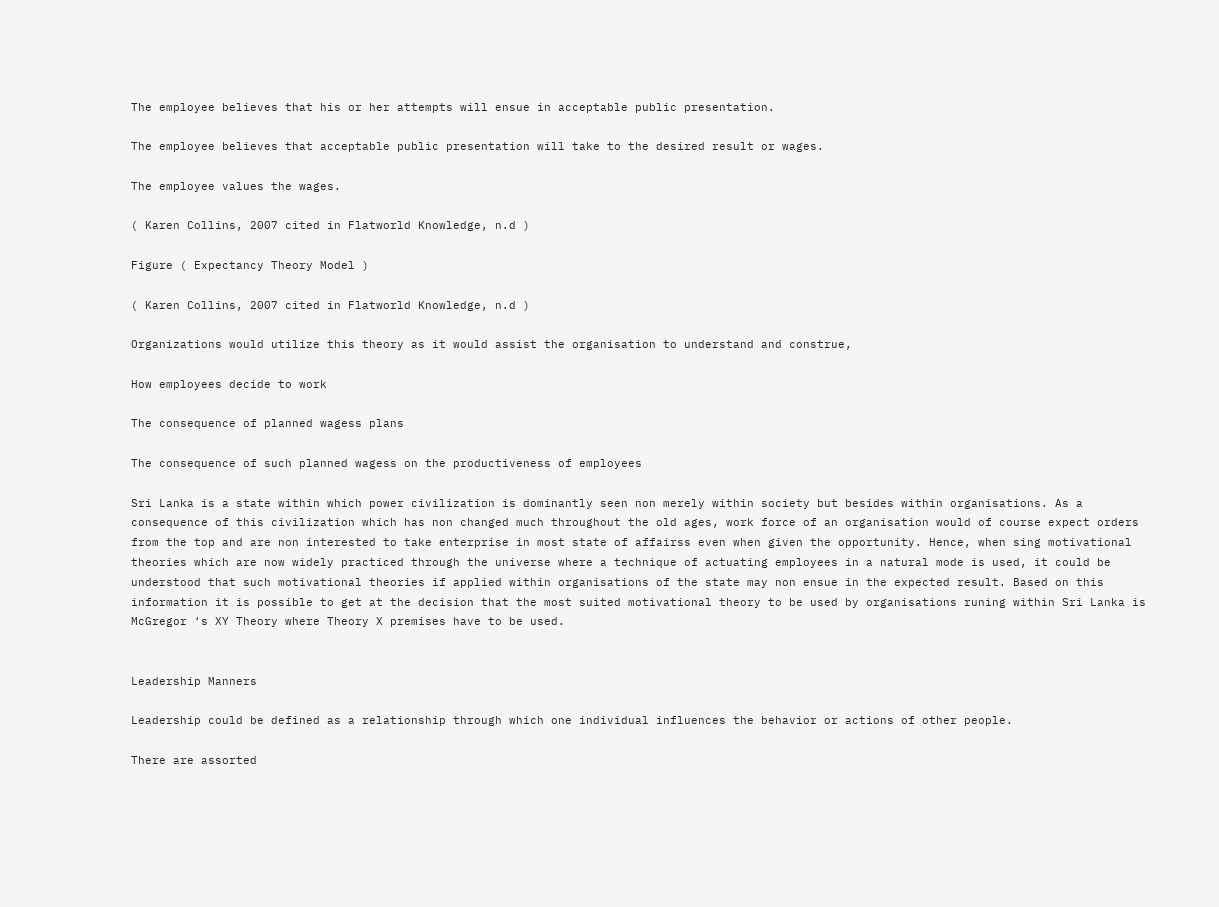The employee believes that his or her attempts will ensue in acceptable public presentation.

The employee believes that acceptable public presentation will take to the desired result or wages.

The employee values the wages.

( Karen Collins, 2007 cited in Flatworld Knowledge, n.d )

Figure ( Expectancy Theory Model )

( Karen Collins, 2007 cited in Flatworld Knowledge, n.d )

Organizations would utilize this theory as it would assist the organisation to understand and construe,

How employees decide to work

The consequence of planned wagess plans

The consequence of such planned wagess on the productiveness of employees

Sri Lanka is a state within which power civilization is dominantly seen non merely within society but besides within organisations. As a consequence of this civilization which has non changed much throughout the old ages, work force of an organisation would of course expect orders from the top and are non interested to take enterprise in most state of affairss even when given the opportunity. Hence, when sing motivational theories which are now widely practiced through the universe where a technique of actuating employees in a natural mode is used, it could be understood that such motivational theories if applied within organisations of the state may non ensue in the expected result. Based on this information it is possible to get at the decision that the most suited motivational theory to be used by organisations runing within Sri Lanka is McGregor ‘s XY Theory where Theory X premises have to be used.


Leadership Manners

Leadership could be defined as a relationship through which one individual influences the behavior or actions of other people.

There are assorted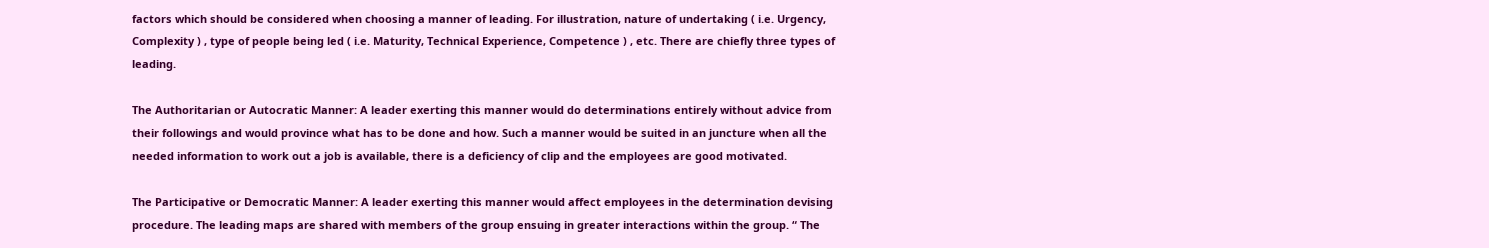factors which should be considered when choosing a manner of leading. For illustration, nature of undertaking ( i.e. Urgency, Complexity ) , type of people being led ( i.e. Maturity, Technical Experience, Competence ) , etc. There are chiefly three types of leading.

The Authoritarian or Autocratic Manner: A leader exerting this manner would do determinations entirely without advice from their followings and would province what has to be done and how. Such a manner would be suited in an juncture when all the needed information to work out a job is available, there is a deficiency of clip and the employees are good motivated.

The Participative or Democratic Manner: A leader exerting this manner would affect employees in the determination devising procedure. The leading maps are shared with members of the group ensuing in greater interactions within the group. “ The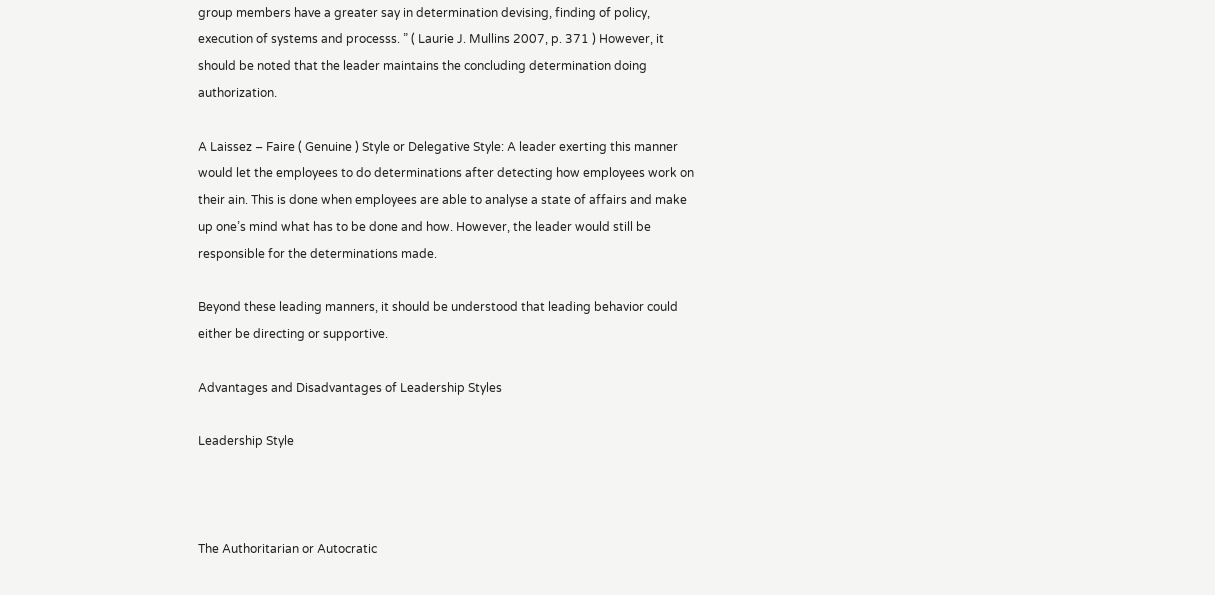group members have a greater say in determination devising, finding of policy, execution of systems and processs. ” ( Laurie J. Mullins 2007, p. 371 ) However, it should be noted that the leader maintains the concluding determination doing authorization.

A Laissez – Faire ( Genuine ) Style or Delegative Style: A leader exerting this manner would let the employees to do determinations after detecting how employees work on their ain. This is done when employees are able to analyse a state of affairs and make up one’s mind what has to be done and how. However, the leader would still be responsible for the determinations made.

Beyond these leading manners, it should be understood that leading behavior could either be directing or supportive.

Advantages and Disadvantages of Leadership Styles

Leadership Style



The Authoritarian or Autocratic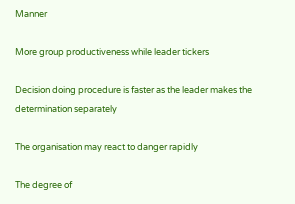Manner

More group productiveness while leader tickers

Decision doing procedure is faster as the leader makes the determination separately

The organisation may react to danger rapidly

The degree of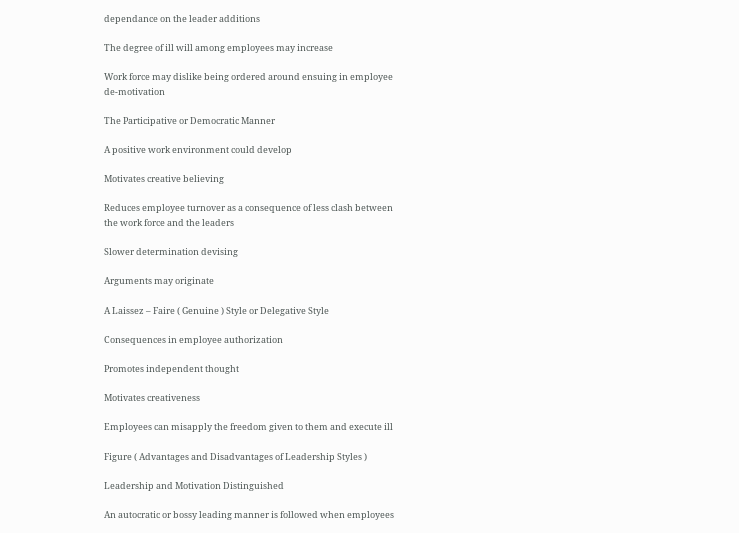dependance on the leader additions

The degree of ill will among employees may increase

Work force may dislike being ordered around ensuing in employee de-motivation

The Participative or Democratic Manner

A positive work environment could develop

Motivates creative believing

Reduces employee turnover as a consequence of less clash between the work force and the leaders

Slower determination devising

Arguments may originate

A Laissez – Faire ( Genuine ) Style or Delegative Style

Consequences in employee authorization

Promotes independent thought

Motivates creativeness

Employees can misapply the freedom given to them and execute ill

Figure ( Advantages and Disadvantages of Leadership Styles )

Leadership and Motivation Distinguished

An autocratic or bossy leading manner is followed when employees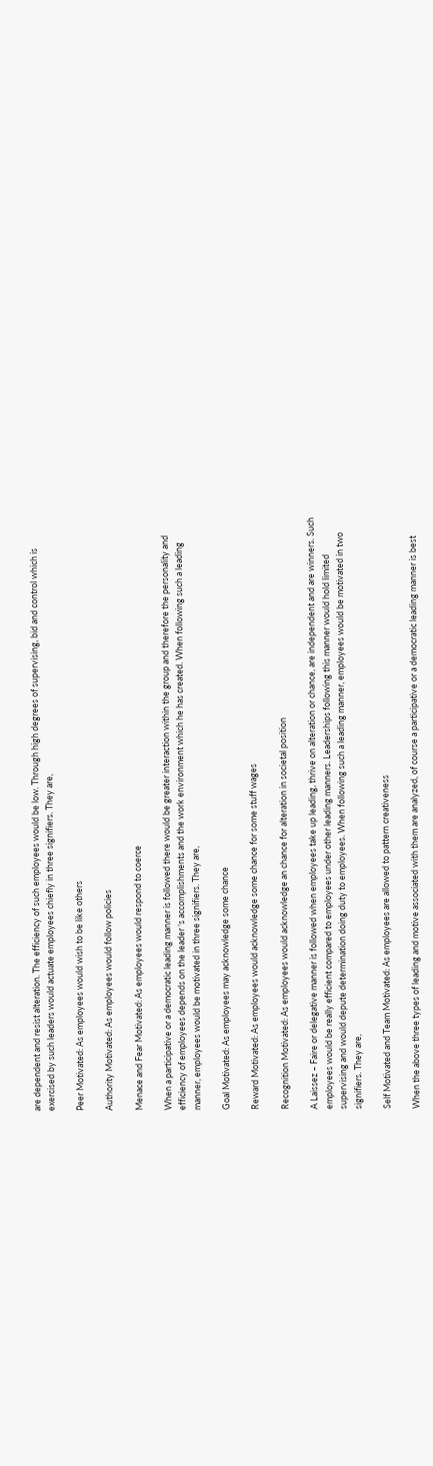are dependent and resist alteration. The efficiency of such employees would be low. Through high degrees of supervising, bid and control which is exercised by such leaders would actuate employees chiefly in three signifiers. They are,

Peer Motivated: As employees would wish to be like others

Authority Motivated: As employees would follow policies

Menace and Fear Motivated: As employees would respond to coerce

When a participative or a democratic leading manner is followed there would be greater interaction within the group and therefore the personality and efficiency of employees depends on the leader ‘s accomplishments and the work environment which he has created. When following such a leading manner, employees would be motivated in three signifiers. They are,

Goal Motivated: As employees may acknowledge some chance

Reward Motivated: As employees would acknowledge some chance for some stuff wages

Recognition Motivated: As employees would acknowledge an chance for alteration in societal position

A Laissez – Faire or delegative manner is followed when employees take up leading, thrive on alteration or chance, are independent and are winners. Such employees would be really efficient compared to employees under other leading manners. Leaderships following this manner would hold limited supervising and would depute determination doing duty to employees. When following such a leading manner, employees would be motivated in two signifiers. They are,

Self Motivated and Team Motivated: As employees are allowed to pattern creativeness

When the above three types of leading and motive associated with them are analyzed, of course a participative or a democratic leading manner is best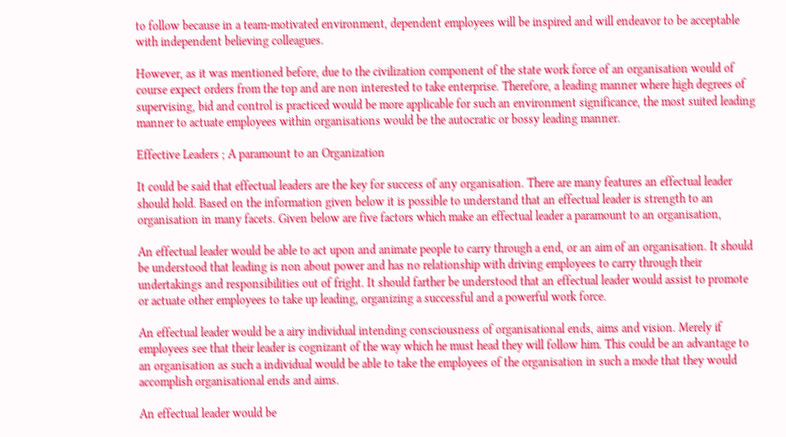to follow because in a team-motivated environment, dependent employees will be inspired and will endeavor to be acceptable with independent believing colleagues.

However, as it was mentioned before, due to the civilization component of the state work force of an organisation would of course expect orders from the top and are non interested to take enterprise. Therefore, a leading manner where high degrees of supervising, bid and control is practiced would be more applicable for such an environment significance, the most suited leading manner to actuate employees within organisations would be the autocratic or bossy leading manner.

Effective Leaders ; A paramount to an Organization

It could be said that effectual leaders are the key for success of any organisation. There are many features an effectual leader should hold. Based on the information given below it is possible to understand that an effectual leader is strength to an organisation in many facets. Given below are five factors which make an effectual leader a paramount to an organisation,

An effectual leader would be able to act upon and animate people to carry through a end, or an aim of an organisation. It should be understood that leading is non about power and has no relationship with driving employees to carry through their undertakings and responsibilities out of fright. It should farther be understood that an effectual leader would assist to promote or actuate other employees to take up leading, organizing a successful and a powerful work force.

An effectual leader would be a airy individual intending consciousness of organisational ends, aims and vision. Merely if employees see that their leader is cognizant of the way which he must head they will follow him. This could be an advantage to an organisation as such a individual would be able to take the employees of the organisation in such a mode that they would accomplish organisational ends and aims.

An effectual leader would be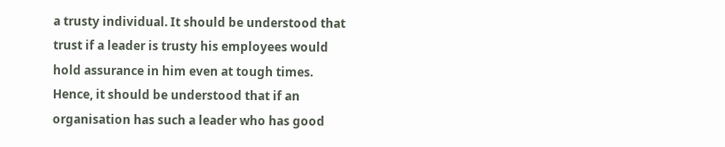a trusty individual. It should be understood that trust if a leader is trusty his employees would hold assurance in him even at tough times. Hence, it should be understood that if an organisation has such a leader who has good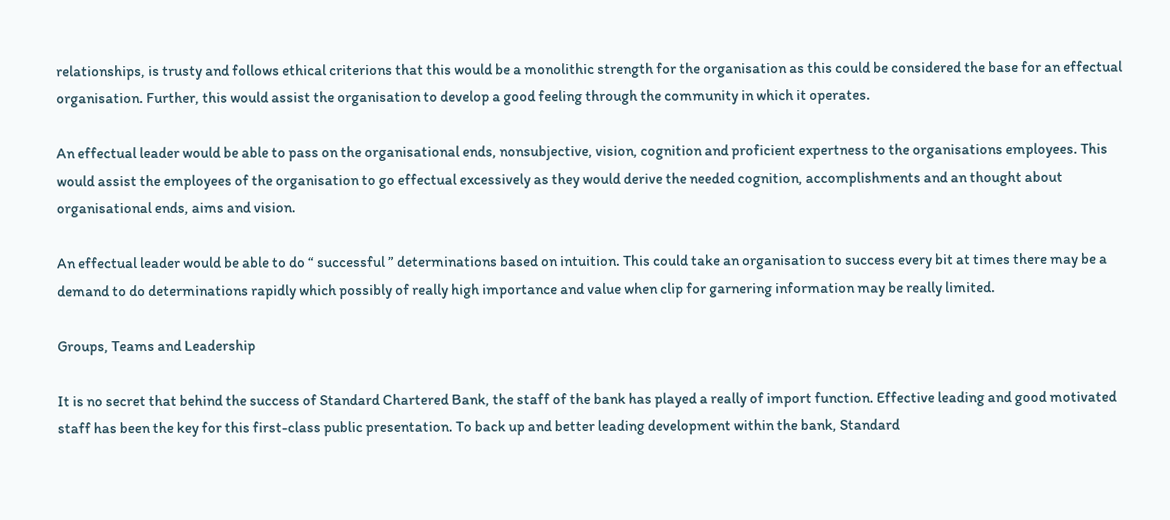relationships, is trusty and follows ethical criterions that this would be a monolithic strength for the organisation as this could be considered the base for an effectual organisation. Further, this would assist the organisation to develop a good feeling through the community in which it operates.

An effectual leader would be able to pass on the organisational ends, nonsubjective, vision, cognition and proficient expertness to the organisations employees. This would assist the employees of the organisation to go effectual excessively as they would derive the needed cognition, accomplishments and an thought about organisational ends, aims and vision.

An effectual leader would be able to do “ successful ” determinations based on intuition. This could take an organisation to success every bit at times there may be a demand to do determinations rapidly which possibly of really high importance and value when clip for garnering information may be really limited.

Groups, Teams and Leadership

It is no secret that behind the success of Standard Chartered Bank, the staff of the bank has played a really of import function. Effective leading and good motivated staff has been the key for this first-class public presentation. To back up and better leading development within the bank, Standard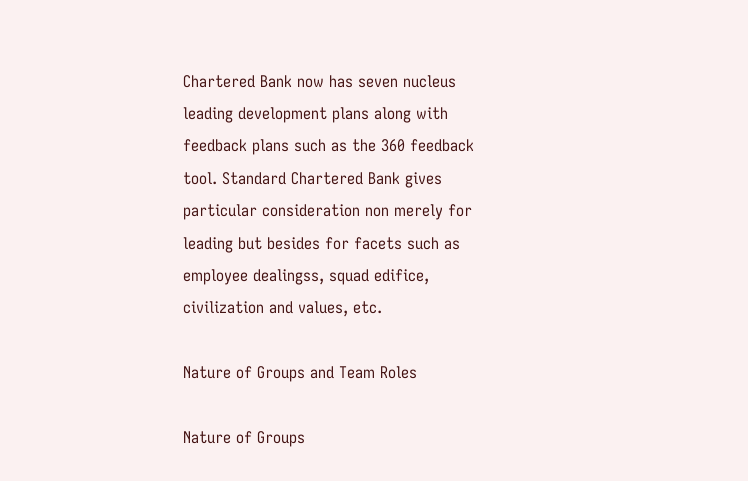Chartered Bank now has seven nucleus leading development plans along with feedback plans such as the 360 feedback tool. Standard Chartered Bank gives particular consideration non merely for leading but besides for facets such as employee dealingss, squad edifice, civilization and values, etc.

Nature of Groups and Team Roles

Nature of Groups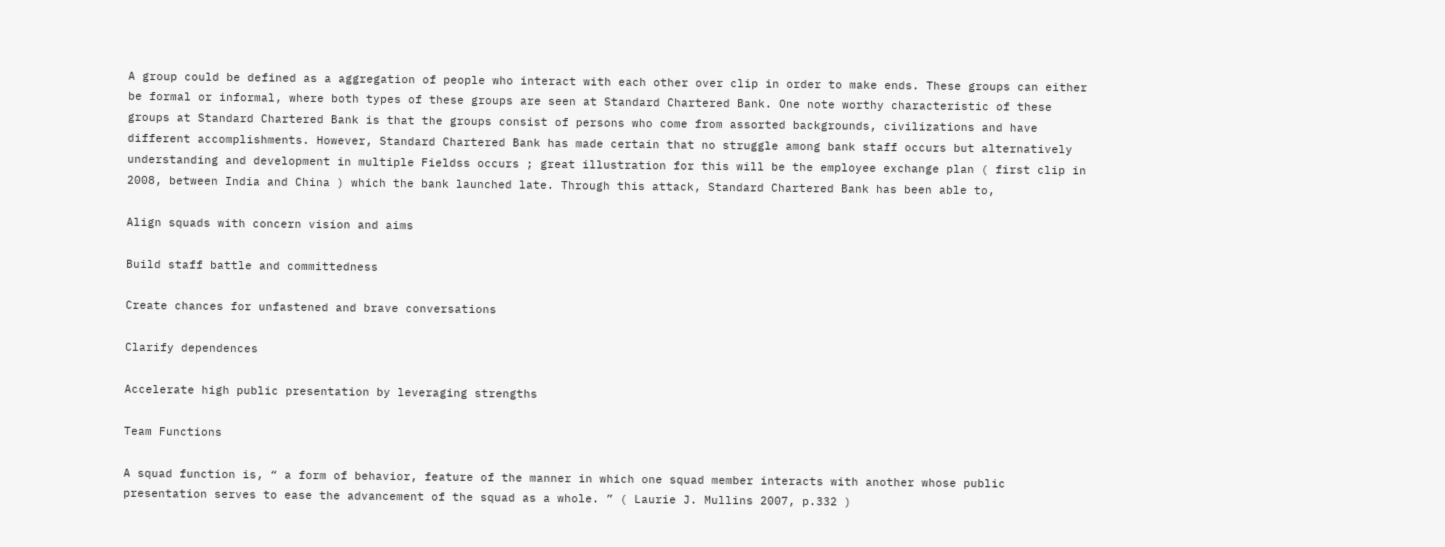A group could be defined as a aggregation of people who interact with each other over clip in order to make ends. These groups can either be formal or informal, where both types of these groups are seen at Standard Chartered Bank. One note worthy characteristic of these groups at Standard Chartered Bank is that the groups consist of persons who come from assorted backgrounds, civilizations and have different accomplishments. However, Standard Chartered Bank has made certain that no struggle among bank staff occurs but alternatively understanding and development in multiple Fieldss occurs ; great illustration for this will be the employee exchange plan ( first clip in 2008, between India and China ) which the bank launched late. Through this attack, Standard Chartered Bank has been able to,

Align squads with concern vision and aims

Build staff battle and committedness

Create chances for unfastened and brave conversations

Clarify dependences

Accelerate high public presentation by leveraging strengths

Team Functions

A squad function is, “ a form of behavior, feature of the manner in which one squad member interacts with another whose public presentation serves to ease the advancement of the squad as a whole. ” ( Laurie J. Mullins 2007, p.332 )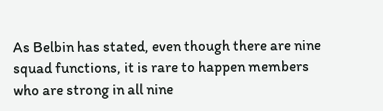As Belbin has stated, even though there are nine squad functions, it is rare to happen members who are strong in all nine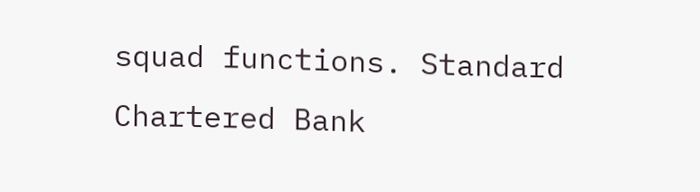squad functions. Standard Chartered Bank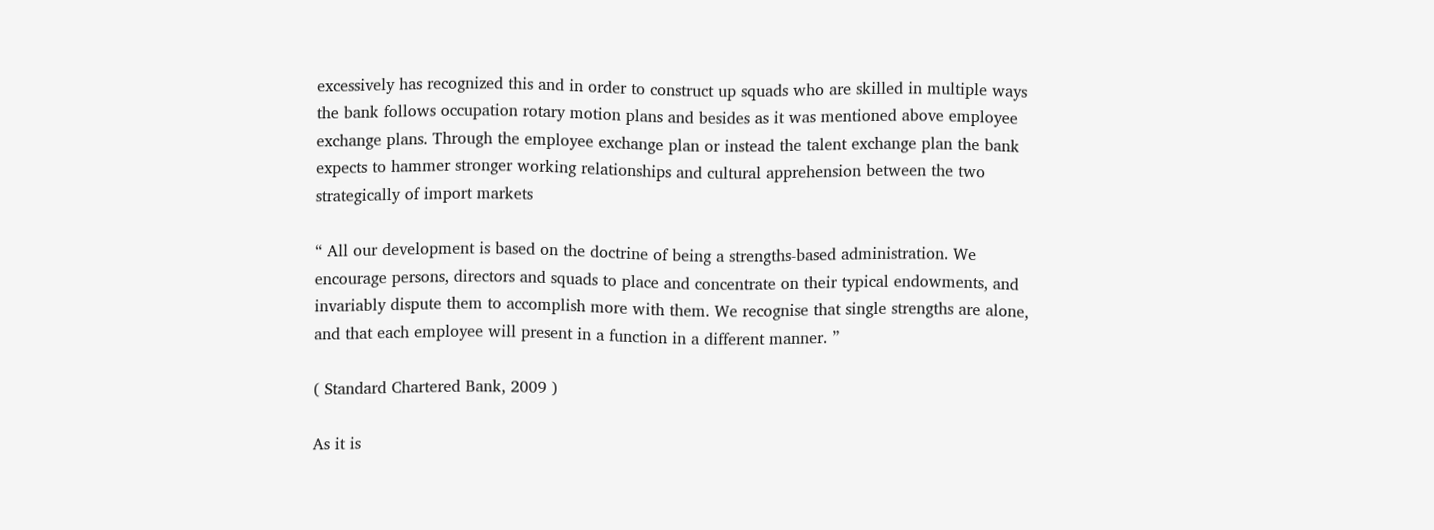excessively has recognized this and in order to construct up squads who are skilled in multiple ways the bank follows occupation rotary motion plans and besides as it was mentioned above employee exchange plans. Through the employee exchange plan or instead the talent exchange plan the bank expects to hammer stronger working relationships and cultural apprehension between the two strategically of import markets

“ All our development is based on the doctrine of being a strengths-based administration. We encourage persons, directors and squads to place and concentrate on their typical endowments, and invariably dispute them to accomplish more with them. We recognise that single strengths are alone, and that each employee will present in a function in a different manner. ”

( Standard Chartered Bank, 2009 )

As it is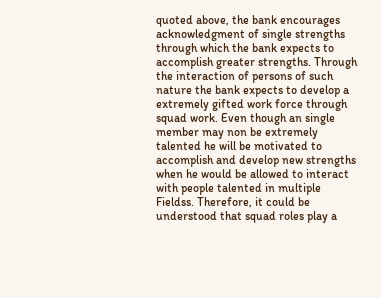quoted above, the bank encourages acknowledgment of single strengths through which the bank expects to accomplish greater strengths. Through the interaction of persons of such nature the bank expects to develop a extremely gifted work force through squad work. Even though an single member may non be extremely talented he will be motivated to accomplish and develop new strengths when he would be allowed to interact with people talented in multiple Fieldss. Therefore, it could be understood that squad roles play a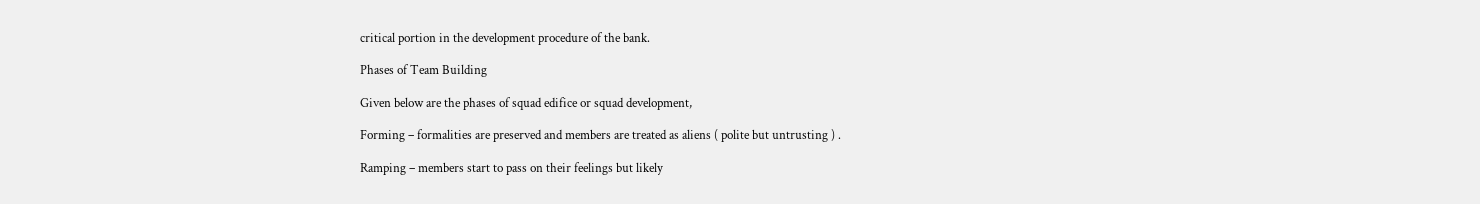critical portion in the development procedure of the bank.

Phases of Team Building

Given below are the phases of squad edifice or squad development,

Forming – formalities are preserved and members are treated as aliens ( polite but untrusting ) .

Ramping – members start to pass on their feelings but likely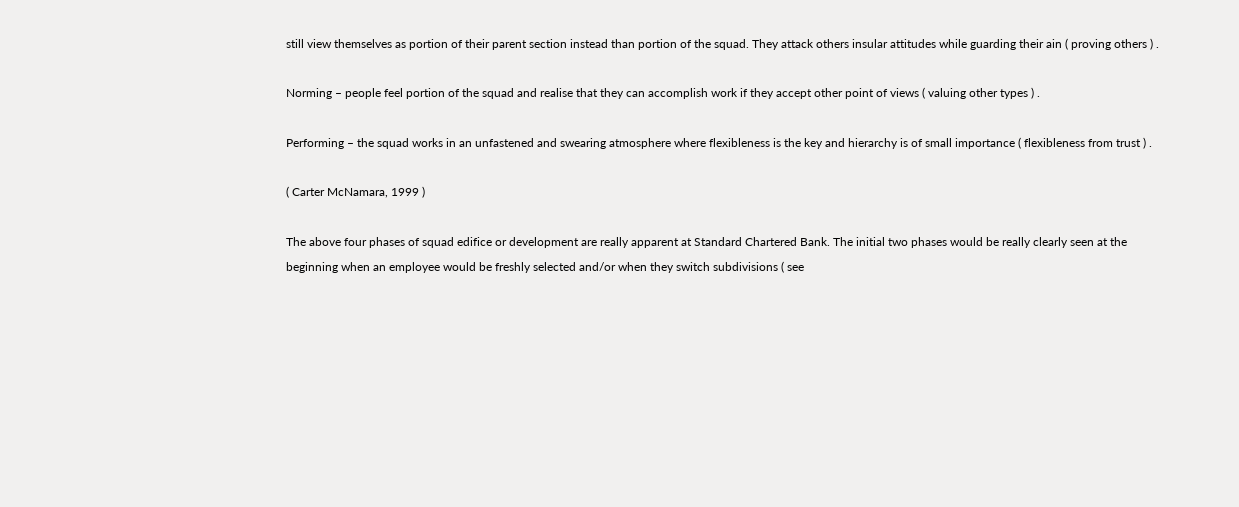still view themselves as portion of their parent section instead than portion of the squad. They attack others insular attitudes while guarding their ain ( proving others ) .

Norming – people feel portion of the squad and realise that they can accomplish work if they accept other point of views ( valuing other types ) .

Performing – the squad works in an unfastened and swearing atmosphere where flexibleness is the key and hierarchy is of small importance ( flexibleness from trust ) .

( Carter McNamara, 1999 )

The above four phases of squad edifice or development are really apparent at Standard Chartered Bank. The initial two phases would be really clearly seen at the beginning when an employee would be freshly selected and/or when they switch subdivisions ( see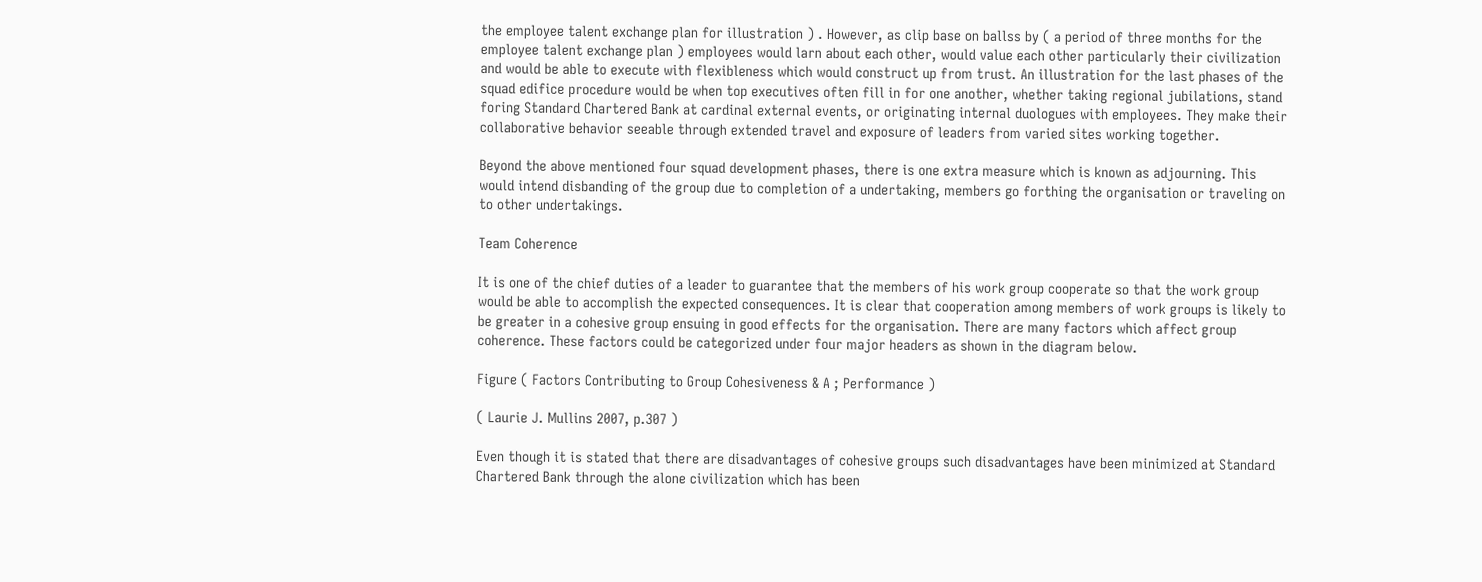the employee talent exchange plan for illustration ) . However, as clip base on ballss by ( a period of three months for the employee talent exchange plan ) employees would larn about each other, would value each other particularly their civilization and would be able to execute with flexibleness which would construct up from trust. An illustration for the last phases of the squad edifice procedure would be when top executives often fill in for one another, whether taking regional jubilations, stand foring Standard Chartered Bank at cardinal external events, or originating internal duologues with employees. They make their collaborative behavior seeable through extended travel and exposure of leaders from varied sites working together.

Beyond the above mentioned four squad development phases, there is one extra measure which is known as adjourning. This would intend disbanding of the group due to completion of a undertaking, members go forthing the organisation or traveling on to other undertakings.

Team Coherence

It is one of the chief duties of a leader to guarantee that the members of his work group cooperate so that the work group would be able to accomplish the expected consequences. It is clear that cooperation among members of work groups is likely to be greater in a cohesive group ensuing in good effects for the organisation. There are many factors which affect group coherence. These factors could be categorized under four major headers as shown in the diagram below.

Figure ( Factors Contributing to Group Cohesiveness & A ; Performance )

( Laurie J. Mullins 2007, p.307 )

Even though it is stated that there are disadvantages of cohesive groups such disadvantages have been minimized at Standard Chartered Bank through the alone civilization which has been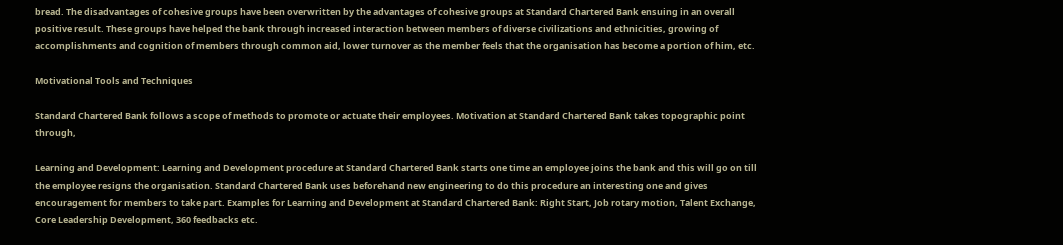bread. The disadvantages of cohesive groups have been overwritten by the advantages of cohesive groups at Standard Chartered Bank ensuing in an overall positive result. These groups have helped the bank through increased interaction between members of diverse civilizations and ethnicities, growing of accomplishments and cognition of members through common aid, lower turnover as the member feels that the organisation has become a portion of him, etc.

Motivational Tools and Techniques

Standard Chartered Bank follows a scope of methods to promote or actuate their employees. Motivation at Standard Chartered Bank takes topographic point through,

Learning and Development: Learning and Development procedure at Standard Chartered Bank starts one time an employee joins the bank and this will go on till the employee resigns the organisation. Standard Chartered Bank uses beforehand new engineering to do this procedure an interesting one and gives encouragement for members to take part. Examples for Learning and Development at Standard Chartered Bank: Right Start, Job rotary motion, Talent Exchange, Core Leadership Development, 360 feedbacks etc.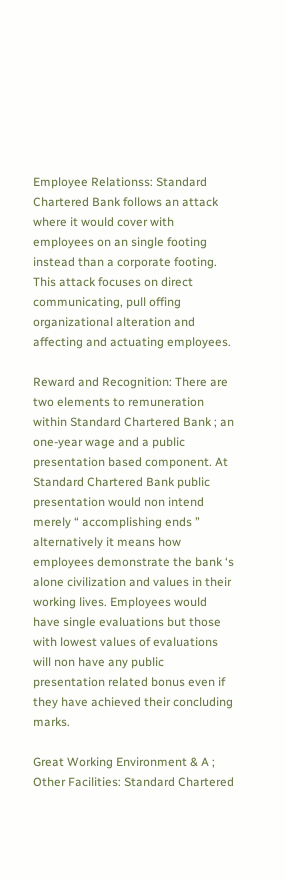Employee Relationss: Standard Chartered Bank follows an attack where it would cover with employees on an single footing instead than a corporate footing. This attack focuses on direct communicating, pull offing organizational alteration and affecting and actuating employees.

Reward and Recognition: There are two elements to remuneration within Standard Chartered Bank ; an one-year wage and a public presentation based component. At Standard Chartered Bank public presentation would non intend merely “ accomplishing ends ” alternatively it means how employees demonstrate the bank ‘s alone civilization and values in their working lives. Employees would have single evaluations but those with lowest values of evaluations will non have any public presentation related bonus even if they have achieved their concluding marks.

Great Working Environment & A ; Other Facilities: Standard Chartered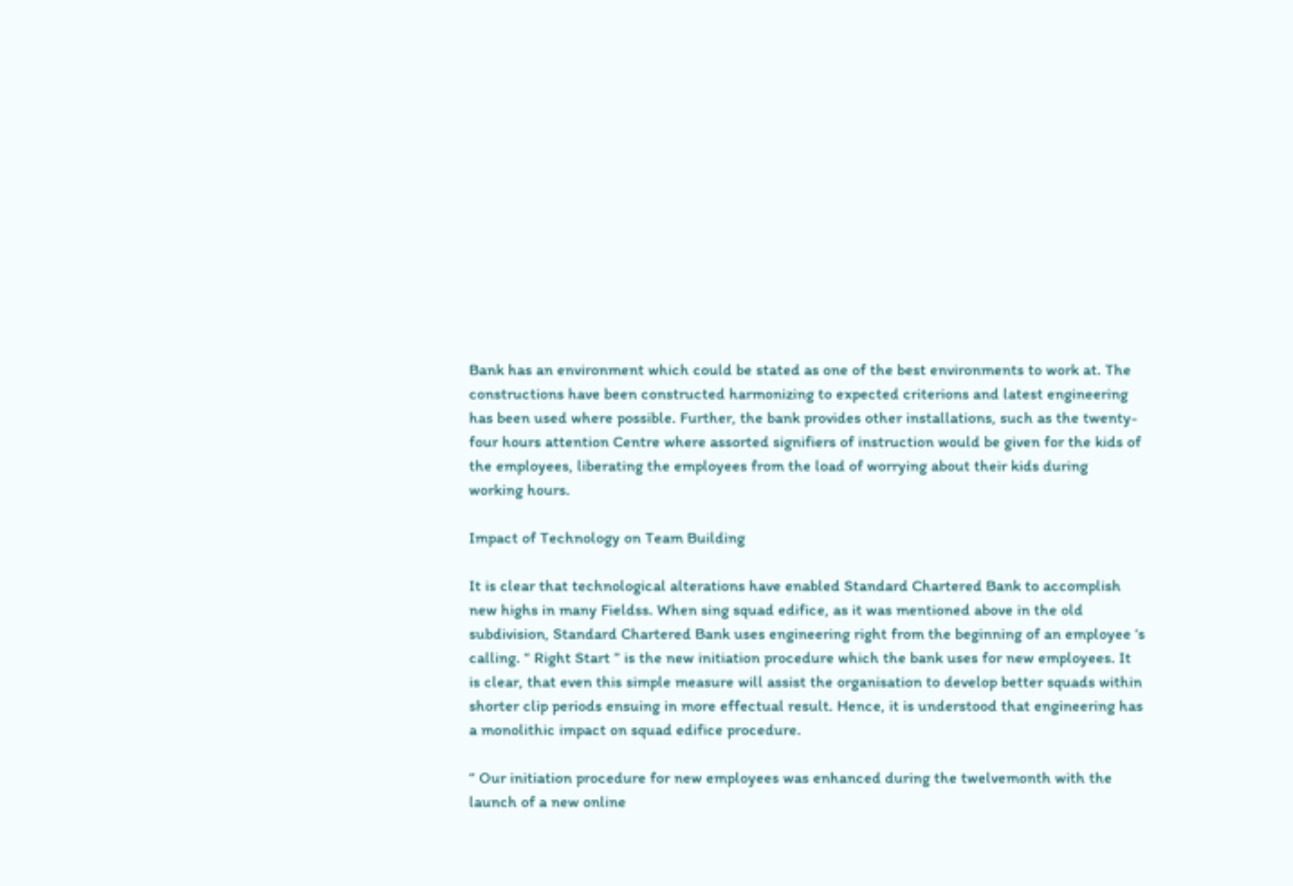Bank has an environment which could be stated as one of the best environments to work at. The constructions have been constructed harmonizing to expected criterions and latest engineering has been used where possible. Further, the bank provides other installations, such as the twenty-four hours attention Centre where assorted signifiers of instruction would be given for the kids of the employees, liberating the employees from the load of worrying about their kids during working hours.

Impact of Technology on Team Building

It is clear that technological alterations have enabled Standard Chartered Bank to accomplish new highs in many Fieldss. When sing squad edifice, as it was mentioned above in the old subdivision, Standard Chartered Bank uses engineering right from the beginning of an employee ‘s calling. “ Right Start ” is the new initiation procedure which the bank uses for new employees. It is clear, that even this simple measure will assist the organisation to develop better squads within shorter clip periods ensuing in more effectual result. Hence, it is understood that engineering has a monolithic impact on squad edifice procedure.

“ Our initiation procedure for new employees was enhanced during the twelvemonth with the launch of a new online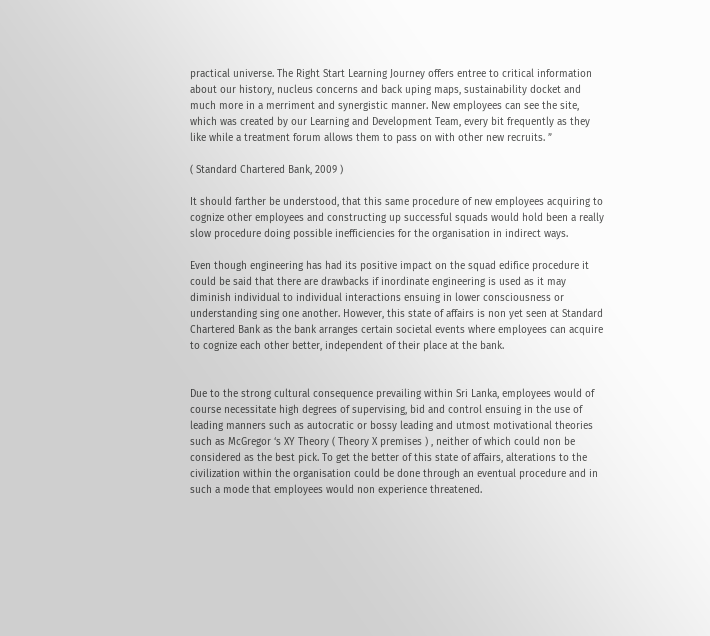practical universe. The Right Start Learning Journey offers entree to critical information about our history, nucleus concerns and back uping maps, sustainability docket and much more in a merriment and synergistic manner. New employees can see the site, which was created by our Learning and Development Team, every bit frequently as they like while a treatment forum allows them to pass on with other new recruits. ”

( Standard Chartered Bank, 2009 )

It should farther be understood, that this same procedure of new employees acquiring to cognize other employees and constructing up successful squads would hold been a really slow procedure doing possible inefficiencies for the organisation in indirect ways.

Even though engineering has had its positive impact on the squad edifice procedure it could be said that there are drawbacks if inordinate engineering is used as it may diminish individual to individual interactions ensuing in lower consciousness or understanding sing one another. However, this state of affairs is non yet seen at Standard Chartered Bank as the bank arranges certain societal events where employees can acquire to cognize each other better, independent of their place at the bank.


Due to the strong cultural consequence prevailing within Sri Lanka, employees would of course necessitate high degrees of supervising, bid and control ensuing in the use of leading manners such as autocratic or bossy leading and utmost motivational theories such as McGregor ‘s XY Theory ( Theory X premises ) , neither of which could non be considered as the best pick. To get the better of this state of affairs, alterations to the civilization within the organisation could be done through an eventual procedure and in such a mode that employees would non experience threatened.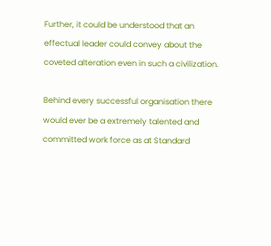Further, it could be understood that an effectual leader could convey about the coveted alteration even in such a civilization.

Behind every successful organisation there would ever be a extremely talented and committed work force as at Standard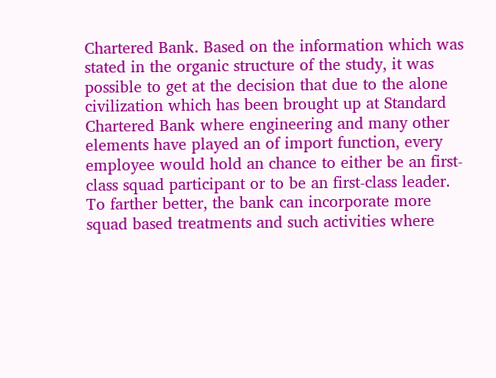Chartered Bank. Based on the information which was stated in the organic structure of the study, it was possible to get at the decision that due to the alone civilization which has been brought up at Standard Chartered Bank where engineering and many other elements have played an of import function, every employee would hold an chance to either be an first-class squad participant or to be an first-class leader. To farther better, the bank can incorporate more squad based treatments and such activities where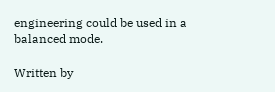engineering could be used in a balanced mode.

Written by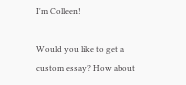I'm Colleen!

Would you like to get a custom essay? How about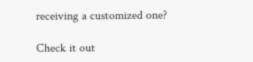receiving a customized one?

Check it out